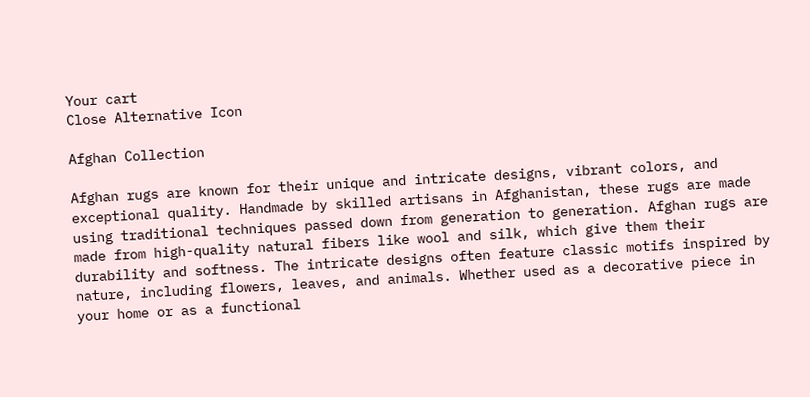Your cart
Close Alternative Icon

Afghan Collection

Afghan rugs are known for their unique and intricate designs, vibrant colors, and exceptional quality. Handmade by skilled artisans in Afghanistan, these rugs are made using traditional techniques passed down from generation to generation. Afghan rugs are made from high-quality natural fibers like wool and silk, which give them their durability and softness. The intricate designs often feature classic motifs inspired by nature, including flowers, leaves, and animals. Whether used as a decorative piece in your home or as a functional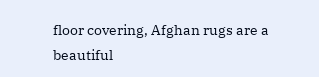floor covering, Afghan rugs are a beautiful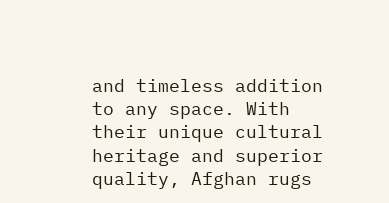and timeless addition to any space. With their unique cultural heritage and superior quality, Afghan rugs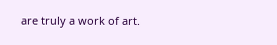are truly a work of art.